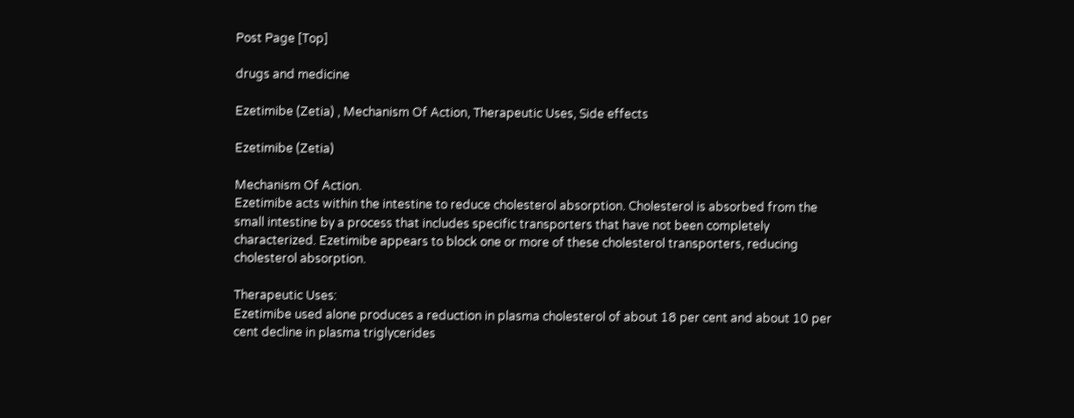Post Page [Top]

drugs and medicine

Ezetimibe (Zetia) , Mechanism Of Action, Therapeutic Uses, Side effects

Ezetimibe (Zetia)

Mechanism Of Action.
Ezetimibe acts within the intestine to reduce cholesterol absorption. Cholesterol is absorbed from the small intestine by a process that includes specific transporters that have not been completely characterized. Ezetimibe appears to block one or more of these cholesterol transporters, reducing cholesterol absorption.

Therapeutic Uses:
Ezetimibe used alone produces a reduction in plasma cholesterol of about 18 per cent and about 10 per cent decline in plasma triglycerides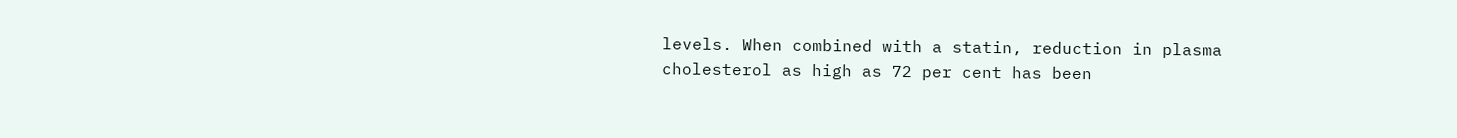levels. When combined with a statin, reduction in plasma cholesterol as high as 72 per cent has been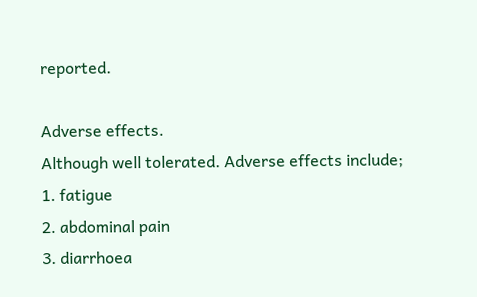reported.

Adverse effects.
Although well tolerated. Adverse effects include;
1. fatigue
2. abdominal pain
3. diarrhoea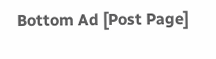Bottom Ad [Post Page]